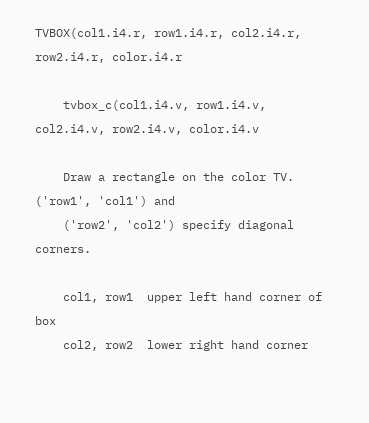TVBOX(col1.i4.r, row1.i4.r, col2.i4.r, row2.i4.r, color.i4.r

    tvbox_c(col1.i4.v, row1.i4.v, col2.i4.v, row2.i4.v, color.i4.v

    Draw a rectangle on the color TV.  ('row1', 'col1') and
    ('row2', 'col2') specify diagonal corners.

    col1, row1  upper left hand corner of box
    col2, row2  lower right hand corner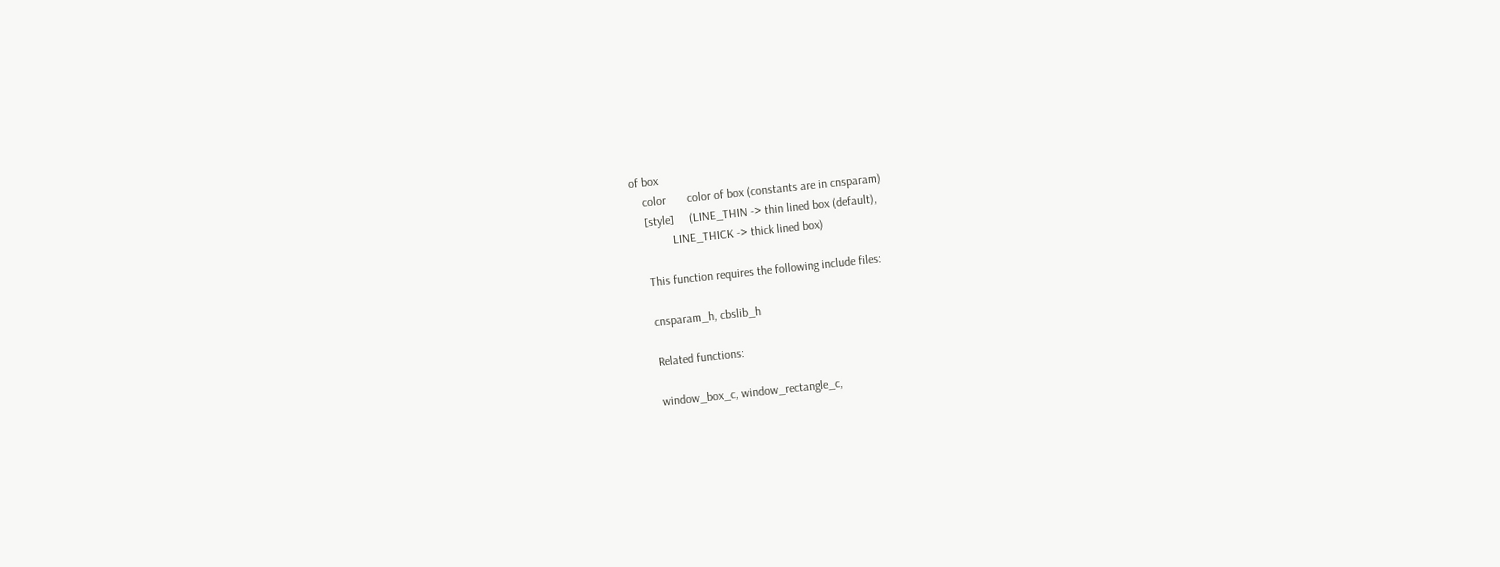of box
    color       color of box (constants are in cnsparam)
    [style]     (LINE_THIN -> thin lined box (default),
             LINE_THICK -> thick lined box)

    This function requires the following include files:

    cnsparam_h, cbslib_h

    Related functions:

    window_box_c, window_rectangle_c,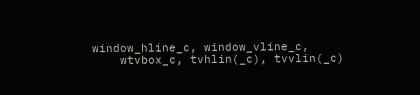window_hline_c, window_vline_c,
    wtvbox_c, tvhlin(_c), tvvlin(_c)